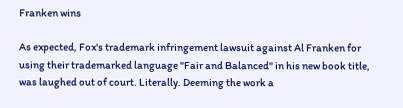Franken wins

As expected, Fox's trademark infringement lawsuit against Al Franken for using their trademarked language "Fair and Balanced" in his new book title, was laughed out of court. Literally. Deeming the work a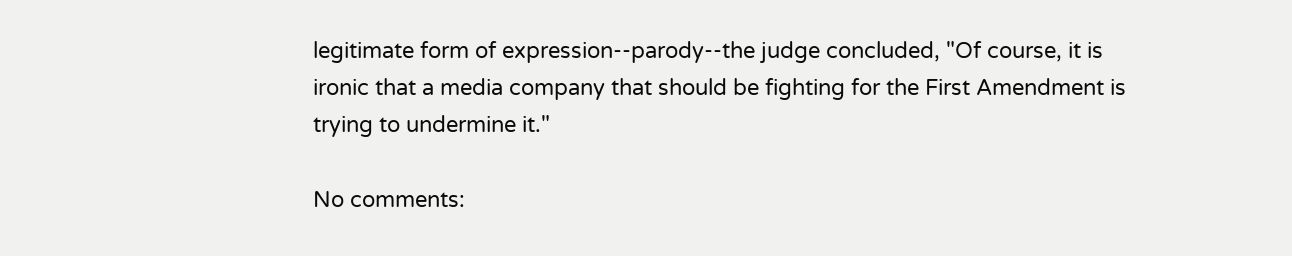legitimate form of expression--parody--the judge concluded, "Of course, it is ironic that a media company that should be fighting for the First Amendment is trying to undermine it."

No comments: